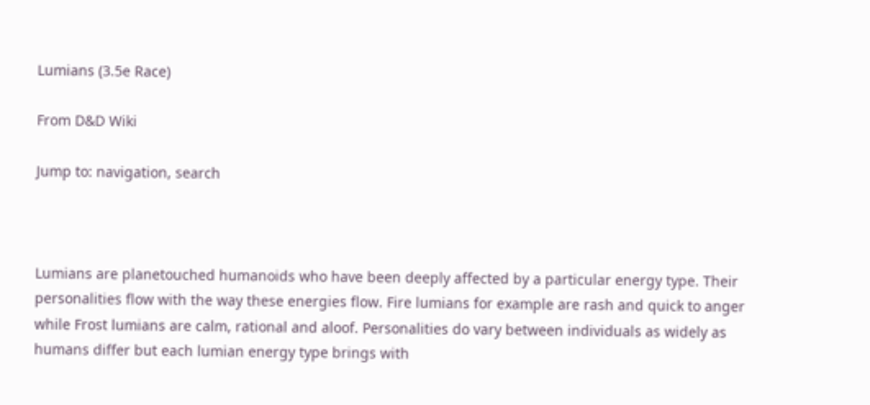Lumians (3.5e Race)

From D&D Wiki

Jump to: navigation, search



Lumians are planetouched humanoids who have been deeply affected by a particular energy type. Their personalities flow with the way these energies flow. Fire lumians for example are rash and quick to anger while Frost lumians are calm, rational and aloof. Personalities do vary between individuals as widely as humans differ but each lumian energy type brings with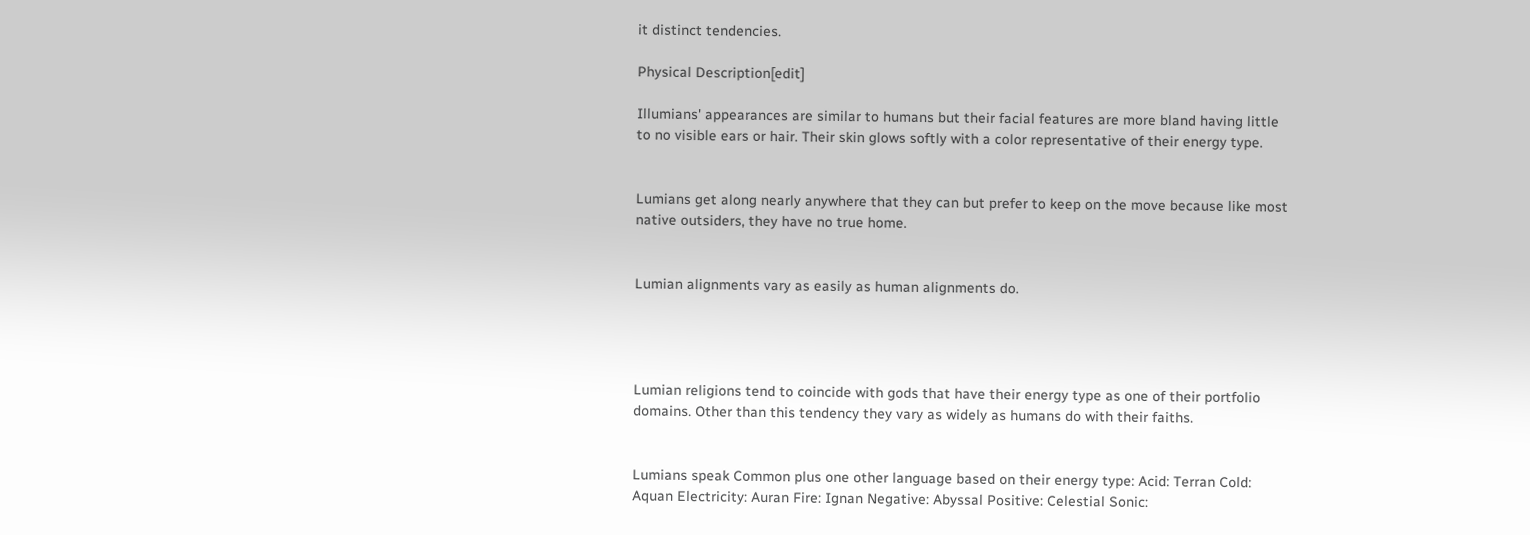it distinct tendencies.

Physical Description[edit]

Illumians' appearances are similar to humans but their facial features are more bland having little to no visible ears or hair. Their skin glows softly with a color representative of their energy type.


Lumians get along nearly anywhere that they can but prefer to keep on the move because like most native outsiders, they have no true home.


Lumian alignments vary as easily as human alignments do.




Lumian religions tend to coincide with gods that have their energy type as one of their portfolio domains. Other than this tendency they vary as widely as humans do with their faiths.


Lumians speak Common plus one other language based on their energy type: Acid: Terran Cold: Aquan Electricity: Auran Fire: Ignan Negative: Abyssal Positive: Celestial Sonic: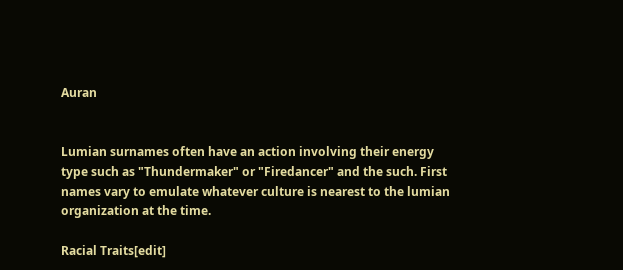Auran


Lumian surnames often have an action involving their energy type such as "Thundermaker" or "Firedancer" and the such. First names vary to emulate whatever culture is nearest to the lumian organization at the time.

Racial Traits[edit]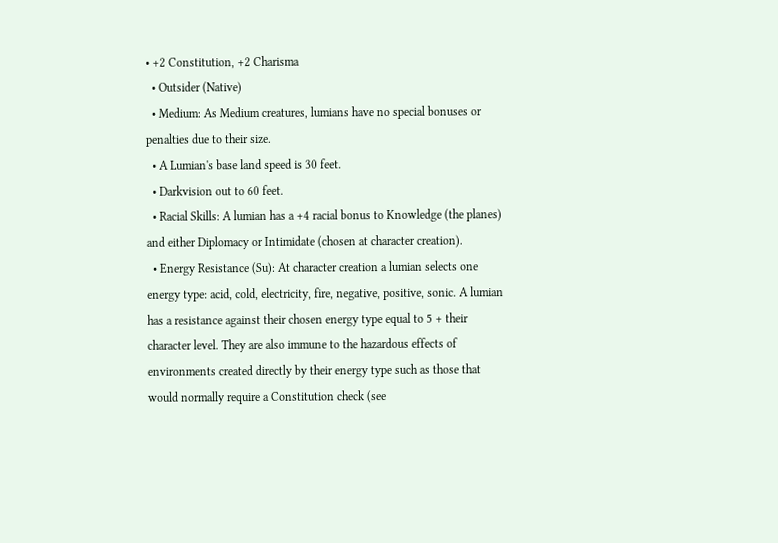• +2 Constitution, +2 Charisma
  • Outsider (Native)
  • Medium: As Medium creatures, lumians have no special bonuses or penalties due to their size.
  • A Lumian's base land speed is 30 feet.
  • Darkvision out to 60 feet.
  • Racial Skills: A lumian has a +4 racial bonus to Knowledge (the planes) and either Diplomacy or Intimidate (chosen at character creation).
  • Energy Resistance (Su): At character creation a lumian selects one energy type: acid, cold, electricity, fire, negative, positive, sonic. A lumian has a resistance against their chosen energy type equal to 5 + their character level. They are also immune to the hazardous effects of environments created directly by their energy type such as those that would normally require a Constitution check (see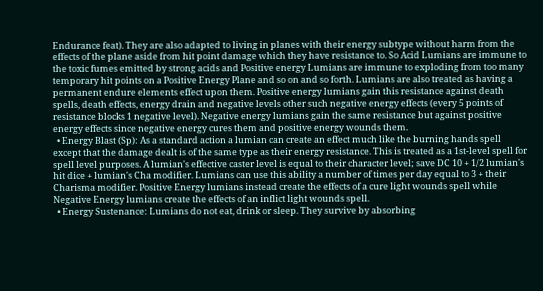Endurance feat). They are also adapted to living in planes with their energy subtype without harm from the effects of the plane aside from hit point damage which they have resistance to. So Acid Lumians are immune to the toxic fumes emitted by strong acids and Positive energy Lumians are immune to exploding from too many temporary hit points on a Positive Energy Plane and so on and so forth. Lumians are also treated as having a permanent endure elements effect upon them. Positive energy lumians gain this resistance against death spells, death effects, energy drain and negative levels other such negative energy effects (every 5 points of resistance blocks 1 negative level). Negative energy lumians gain the same resistance but against positive energy effects since negative energy cures them and positive energy wounds them.
  • Energy Blast (Sp): As a standard action a lumian can create an effect much like the burning hands spell except that the damage dealt is of the same type as their energy resistance. This is treated as a 1st-level spell for spell level purposes. A lumian's effective caster level is equal to their character level; save DC 10 + 1/2 lumian's hit dice + lumian's Cha modifier. Lumians can use this ability a number of times per day equal to 3 + their Charisma modifier. Positive Energy lumians instead create the effects of a cure light wounds spell while Negative Energy lumians create the effects of an inflict light wounds spell.
  • Energy Sustenance: Lumians do not eat, drink or sleep. They survive by absorbing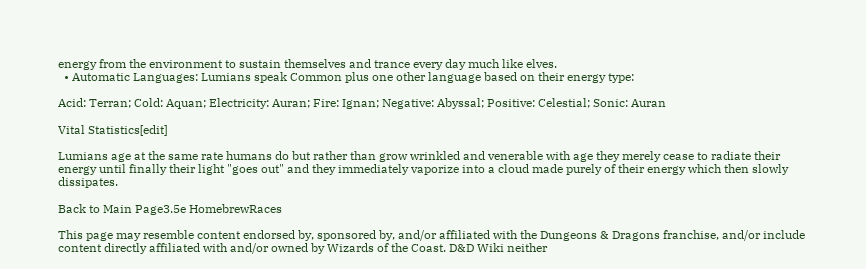energy from the environment to sustain themselves and trance every day much like elves.
  • Automatic Languages: Lumians speak Common plus one other language based on their energy type:

Acid: Terran; Cold: Aquan; Electricity: Auran; Fire: Ignan; Negative: Abyssal; Positive: Celestial; Sonic: Auran

Vital Statistics[edit]

Lumians age at the same rate humans do but rather than grow wrinkled and venerable with age they merely cease to radiate their energy until finally their light "goes out" and they immediately vaporize into a cloud made purely of their energy which then slowly dissipates.

Back to Main Page3.5e HomebrewRaces

This page may resemble content endorsed by, sponsored by, and/or affiliated with the Dungeons & Dragons franchise, and/or include content directly affiliated with and/or owned by Wizards of the Coast. D&D Wiki neither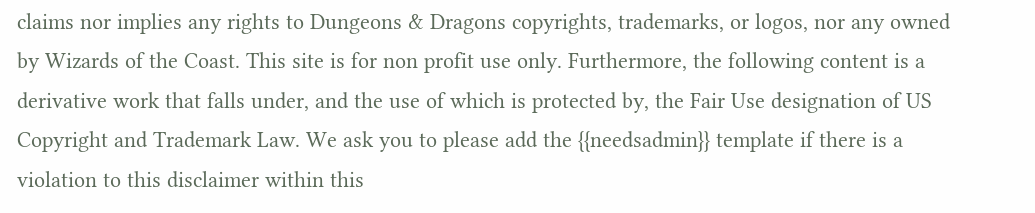claims nor implies any rights to Dungeons & Dragons copyrights, trademarks, or logos, nor any owned by Wizards of the Coast. This site is for non profit use only. Furthermore, the following content is a derivative work that falls under, and the use of which is protected by, the Fair Use designation of US Copyright and Trademark Law. We ask you to please add the {{needsadmin}} template if there is a violation to this disclaimer within this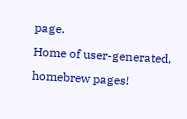page.
Home of user-generated,
homebrew pages!